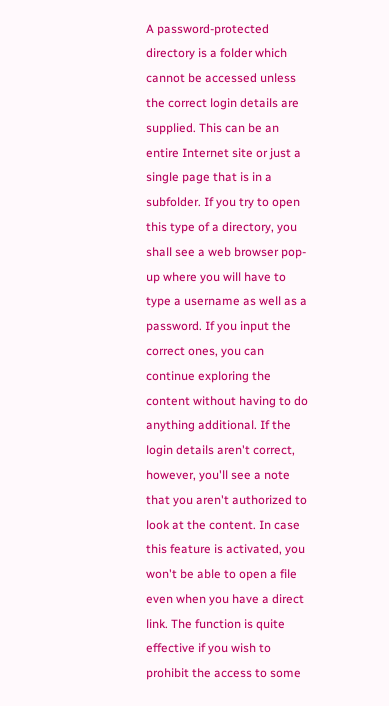A password-protected directory is a folder which cannot be accessed unless the correct login details are supplied. This can be an entire Internet site or just a single page that is in a subfolder. If you try to open this type of a directory, you shall see a web browser pop-up where you will have to type a username as well as a password. If you input the correct ones, you can continue exploring the content without having to do anything additional. If the login details aren't correct, however, you'll see a note that you aren't authorized to look at the content. In case this feature is activated, you won't be able to open a file even when you have a direct link. The function is quite effective if you wish to prohibit the access to some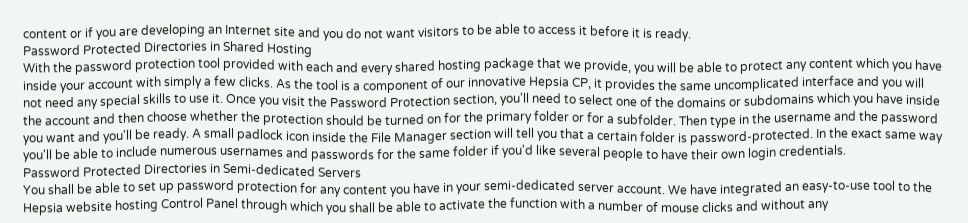content or if you are developing an Internet site and you do not want visitors to be able to access it before it is ready.
Password Protected Directories in Shared Hosting
With the password protection tool provided with each and every shared hosting package that we provide, you will be able to protect any content which you have inside your account with simply a few clicks. As the tool is a component of our innovative Hepsia CP, it provides the same uncomplicated interface and you will not need any special skills to use it. Once you visit the Password Protection section, you'll need to select one of the domains or subdomains which you have inside the account and then choose whether the protection should be turned on for the primary folder or for a subfolder. Then type in the username and the password you want and you'll be ready. A small padlock icon inside the File Manager section will tell you that a certain folder is password-protected. In the exact same way you'll be able to include numerous usernames and passwords for the same folder if you'd like several people to have their own login credentials.
Password Protected Directories in Semi-dedicated Servers
You shall be able to set up password protection for any content you have in your semi-dedicated server account. We have integrated an easy-to-use tool to the Hepsia website hosting Control Panel through which you shall be able to activate the function with a number of mouse clicks and without any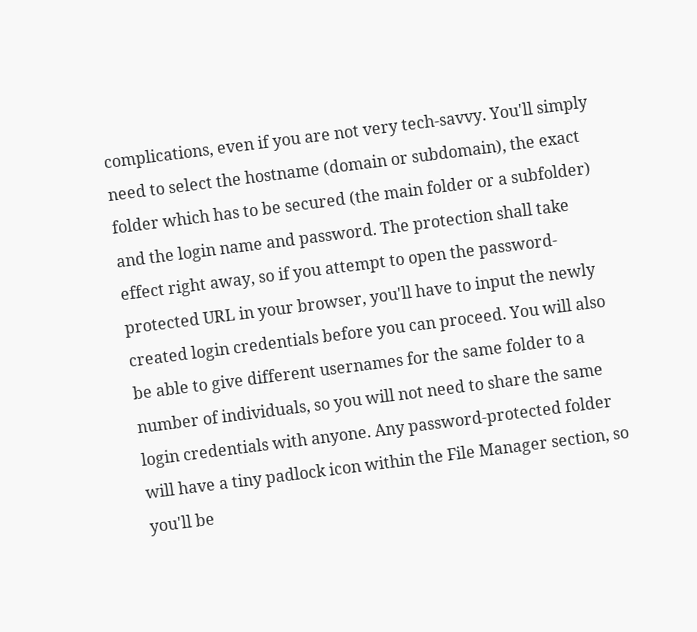complications, even if you are not very tech-savvy. You'll simply need to select the hostname (domain or subdomain), the exact folder which has to be secured (the main folder or a subfolder) and the login name and password. The protection shall take effect right away, so if you attempt to open the password-protected URL in your browser, you'll have to input the newly created login credentials before you can proceed. You will also be able to give different usernames for the same folder to a number of individuals, so you will not need to share the same login credentials with anyone. Any password-protected folder will have a tiny padlock icon within the File Manager section, so you'll be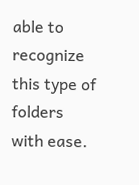able to recognize this type of folders with ease.